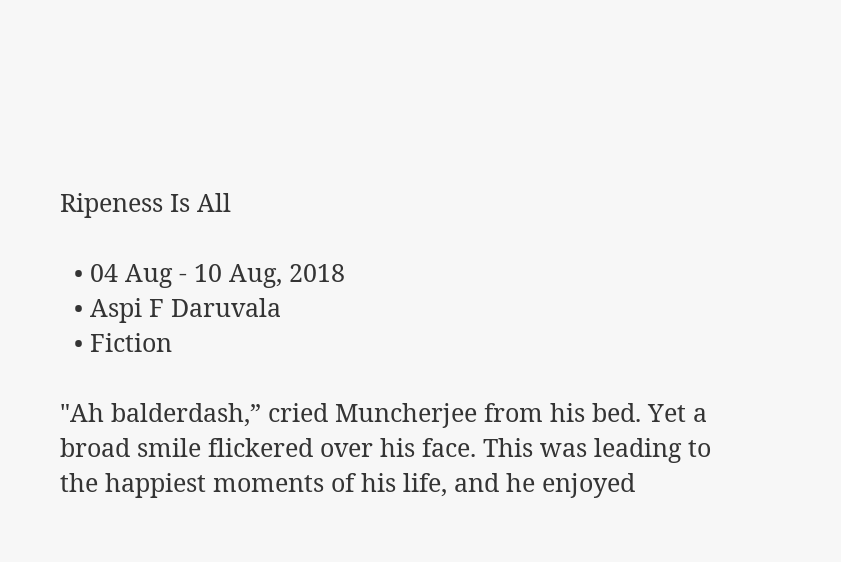Ripeness Is All

  • 04 Aug - 10 Aug, 2018
  • Aspi F Daruvala
  • Fiction

"Ah balderdash,” cried Muncherjee from his bed. Yet a broad smile flickered over his face. This was leading to the happiest moments of his life, and he enjoyed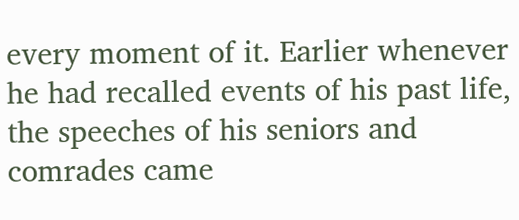every moment of it. Earlier whenever he had recalled events of his past life, the speeches of his seniors and comrades came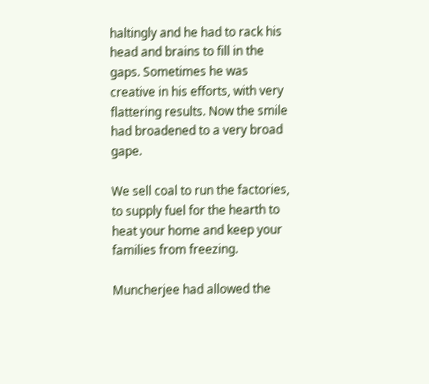haltingly and he had to rack his head and brains to fill in the gaps. Sometimes he was creative in his efforts, with very flattering results. Now the smile had broadened to a very broad gape.

We sell coal to run the factories, to supply fuel for the hearth to heat your home and keep your families from freezing.

Muncherjee had allowed the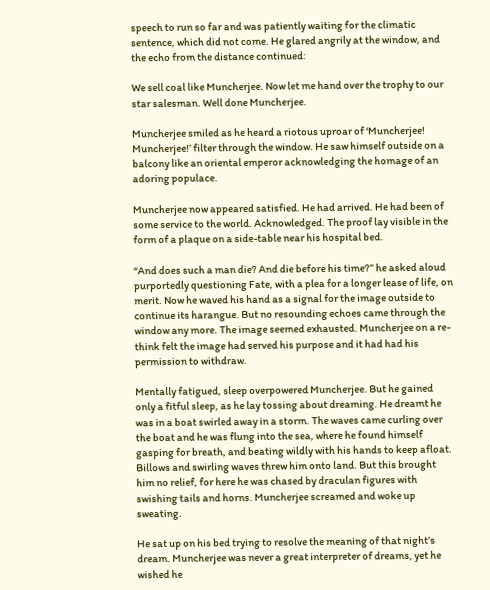speech to run so far and was patiently waiting for the climatic sentence, which did not come. He glared angrily at the window, and the echo from the distance continued:

We sell coal like Muncherjee. Now let me hand over the trophy to our star salesman. Well done Muncherjee.

Muncherjee smiled as he heard a riotous uproar of ‘Muncherjee! Muncherjee!’ filter through the window. He saw himself outside on a balcony like an oriental emperor acknowledging the homage of an adoring populace.

Muncherjee now appeared satisfied. He had arrived. He had been of some service to the world. Acknowledged. The proof lay visible in the form of a plaque on a side-table near his hospital bed.

“And does such a man die? And die before his time?” he asked aloud purportedly questioning Fate, with a plea for a longer lease of life, on merit. Now he waved his hand as a signal for the image outside to continue its harangue. But no resounding echoes came through the window any more. The image seemed exhausted. Muncherjee on a re-think felt the image had served his purpose and it had had his permission to withdraw.

Mentally fatigued, sleep overpowered Muncherjee. But he gained only a fitful sleep, as he lay tossing about dreaming. He dreamt he was in a boat swirled away in a storm. The waves came curling over the boat and he was flung into the sea, where he found himself gasping for breath, and beating wildly with his hands to keep afloat. Billows and swirling waves threw him onto land. But this brought him no relief, for here he was chased by draculan figures with swishing tails and horns. Muncherjee screamed and woke up sweating.

He sat up on his bed trying to resolve the meaning of that night’s dream. Muncherjee was never a great interpreter of dreams, yet he wished he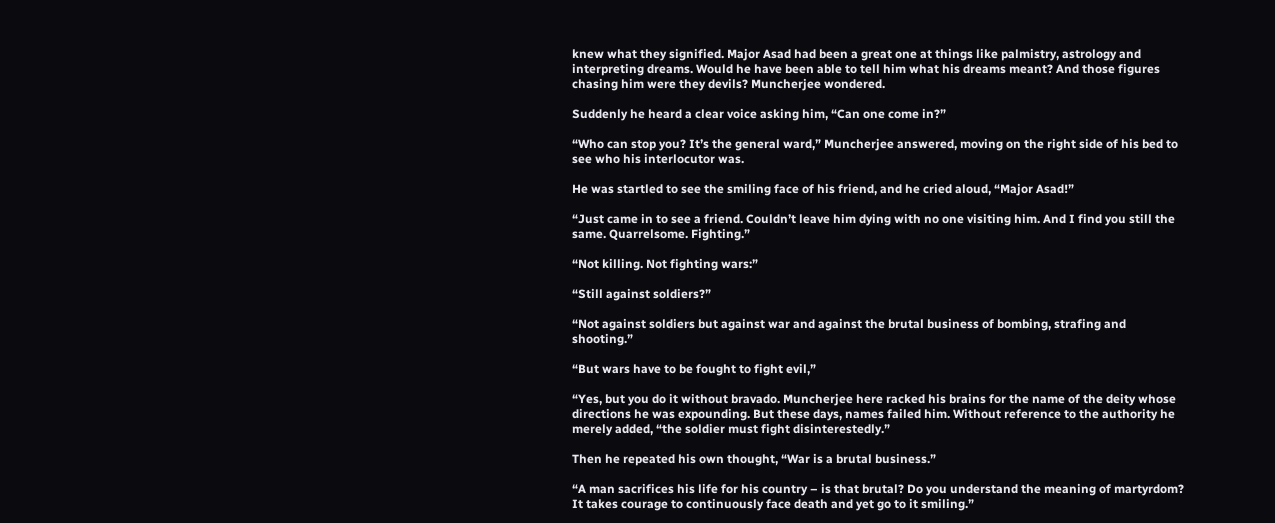knew what they signified. Major Asad had been a great one at things like palmistry, astrology and interpreting dreams. Would he have been able to tell him what his dreams meant? And those figures chasing him were they devils? Muncherjee wondered.

Suddenly he heard a clear voice asking him, “Can one come in?”

“Who can stop you? It’s the general ward,” Muncherjee answered, moving on the right side of his bed to see who his interlocutor was.

He was startled to see the smiling face of his friend, and he cried aloud, “Major Asad!”

“Just came in to see a friend. Couldn’t leave him dying with no one visiting him. And I find you still the same. Quarrelsome. Fighting.”

“Not killing. Not fighting wars:”

“Still against soldiers?”

“Not against soldiers but against war and against the brutal business of bombing, strafing and shooting.”

“But wars have to be fought to fight evil,”

“Yes, but you do it without bravado. Muncherjee here racked his brains for the name of the deity whose directions he was expounding. But these days, names failed him. Without reference to the authority he merely added, “the soldier must fight disinterestedly.”

Then he repeated his own thought, “War is a brutal business.”

“A man sacrifices his life for his country – is that brutal? Do you understand the meaning of martyrdom? It takes courage to continuously face death and yet go to it smiling.”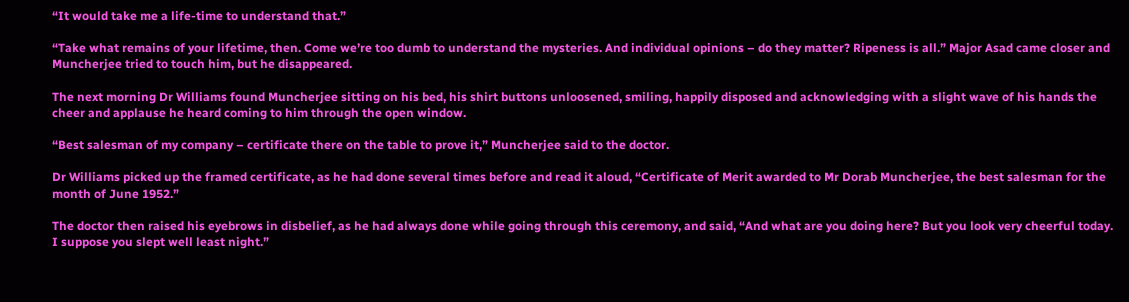“It would take me a life-time to understand that.”

“Take what remains of your lifetime, then. Come we’re too dumb to understand the mysteries. And individual opinions – do they matter? Ripeness is all.” Major Asad came closer and Muncherjee tried to touch him, but he disappeared.

The next morning Dr Williams found Muncherjee sitting on his bed, his shirt buttons unloosened, smiling, happily disposed and acknowledging with a slight wave of his hands the cheer and applause he heard coming to him through the open window.

“Best salesman of my company – certificate there on the table to prove it,” Muncherjee said to the doctor.

Dr Williams picked up the framed certificate, as he had done several times before and read it aloud, “Certificate of Merit awarded to Mr Dorab Muncherjee, the best salesman for the month of June 1952.”

The doctor then raised his eyebrows in disbelief, as he had always done while going through this ceremony, and said, “And what are you doing here? But you look very cheerful today. I suppose you slept well least night.”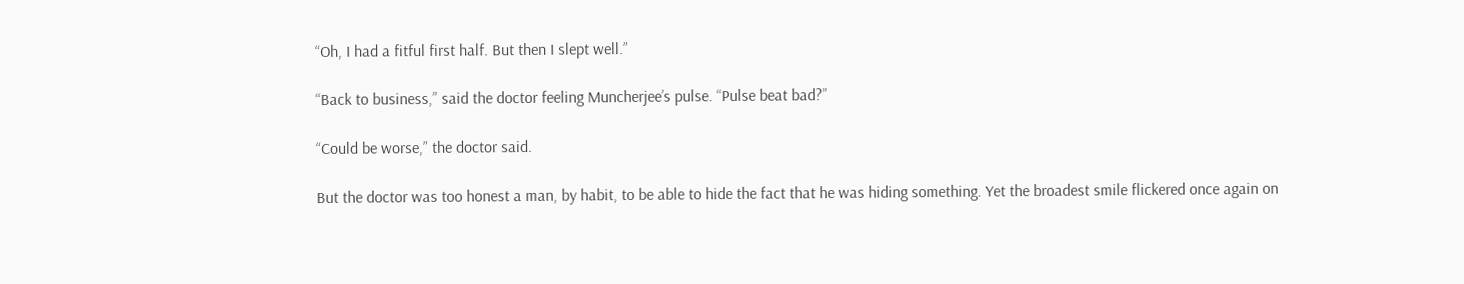“Oh, I had a fitful first half. But then I slept well.”

“Back to business,” said the doctor feeling Muncherjee’s pulse. “Pulse beat bad?”

“Could be worse,” the doctor said.

But the doctor was too honest a man, by habit, to be able to hide the fact that he was hiding something. Yet the broadest smile flickered once again on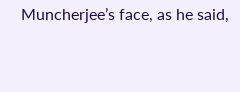Muncherjee’s face, as he said,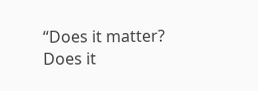“Does it matter? Does it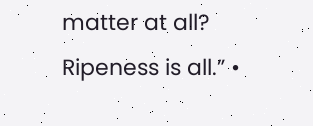matter at all? Ripeness is all.” •